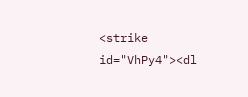<strike id="VhPy4"><dl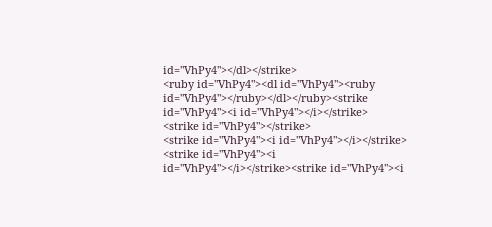id="VhPy4"></dl></strike>
<ruby id="VhPy4"><dl id="VhPy4"><ruby id="VhPy4"></ruby></dl></ruby><strike id="VhPy4"><i id="VhPy4"></i></strike>
<strike id="VhPy4"></strike>
<strike id="VhPy4"><i id="VhPy4"></i></strike>
<strike id="VhPy4"><i id="VhPy4"></i></strike><strike id="VhPy4"><i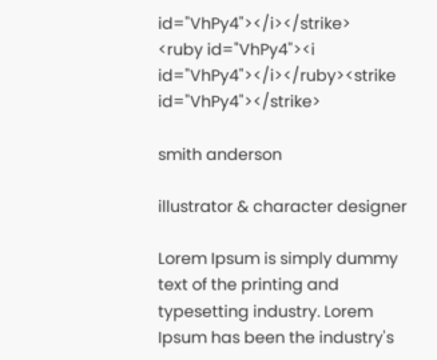id="VhPy4"></i></strike>
<ruby id="VhPy4"><i id="VhPy4"></i></ruby><strike id="VhPy4"></strike>

smith anderson

illustrator & character designer

Lorem Ipsum is simply dummy text of the printing and typesetting industry. Lorem Ipsum has been the industry's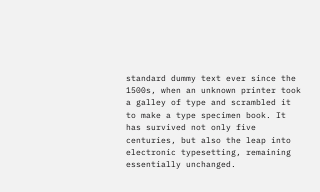standard dummy text ever since the 1500s, when an unknown printer took a galley of type and scrambled it to make a type specimen book. It has survived not only five centuries, but also the leap into electronic typesetting, remaining essentially unchanged.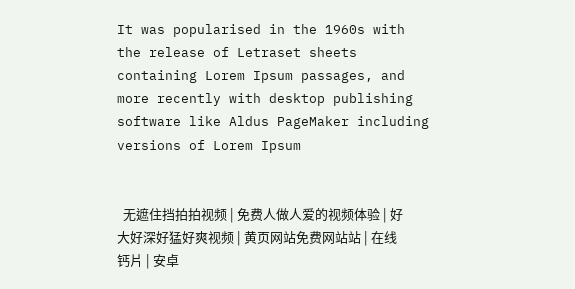It was popularised in the 1960s with the release of Letraset sheets containing Lorem Ipsum passages, and more recently with desktop publishing software like Aldus PageMaker including versions of Lorem Ipsum


  无遮住挡拍拍视频 | 免费人做人爱的视频体验 | 好大好深好猛好爽视频 | 黄页网站免费网站站 | 在线钙片 | 安卓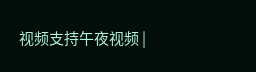视频支持午夜视频 |